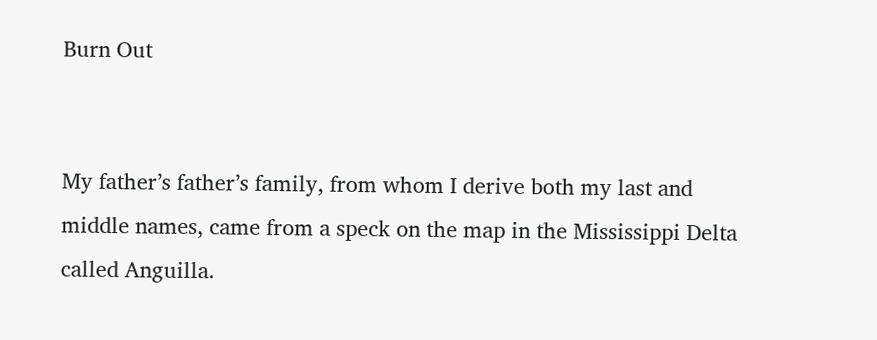Burn Out


My father’s father’s family, from whom I derive both my last and middle names, came from a speck on the map in the Mississippi Delta called Anguilla.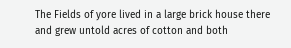The Fields of yore lived in a large brick house there and grew untold acres of cotton and both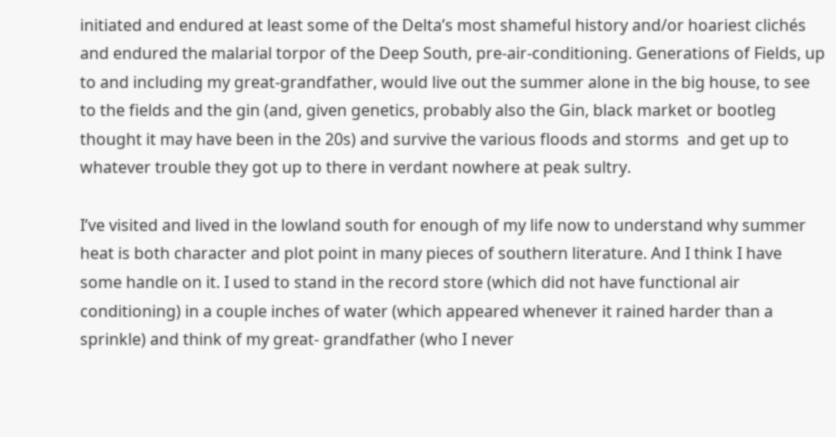initiated and endured at least some of the Delta’s most shameful history and/or hoariest clichés and endured the malarial torpor of the Deep South, pre-air-conditioning. Generations of Fields, up to and including my great-grandfather, would live out the summer alone in the big house, to see to the fields and the gin (and, given genetics, probably also the Gin, black market or bootleg thought it may have been in the 20s) and survive the various floods and storms  and get up to whatever trouble they got up to there in verdant nowhere at peak sultry.

I’ve visited and lived in the lowland south for enough of my life now to understand why summer heat is both character and plot point in many pieces of southern literature. And I think I have some handle on it. I used to stand in the record store (which did not have functional air conditioning) in a couple inches of water (which appeared whenever it rained harder than a sprinkle) and think of my great- grandfather (who I never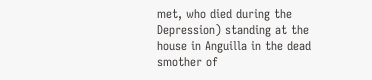met, who died during the Depression) standing at the house in Anguilla in the dead smother of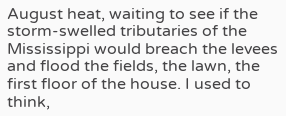August heat, waiting to see if the storm-swelled tributaries of the Mississippi would breach the levees and flood the fields, the lawn, the first floor of the house. I used to think,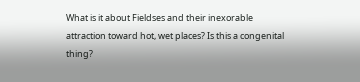What is it about Fieldses and their inexorable attraction toward hot, wet places? Is this a congenital thing?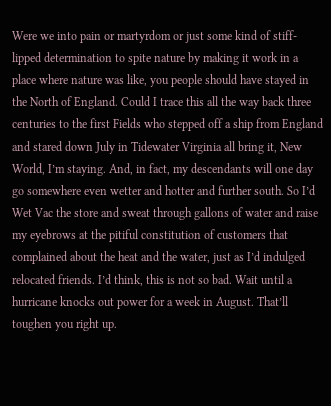Were we into pain or martyrdom or just some kind of stiff-lipped determination to spite nature by making it work in a place where nature was like, you people should have stayed in the North of England. Could I trace this all the way back three centuries to the first Fields who stepped off a ship from England and stared down July in Tidewater Virginia all bring it, New World, I’m staying. And, in fact, my descendants will one day go somewhere even wetter and hotter and further south. So I’d Wet Vac the store and sweat through gallons of water and raise my eyebrows at the pitiful constitution of customers that complained about the heat and the water, just as I’d indulged relocated friends. I’d think, this is not so bad. Wait until a hurricane knocks out power for a week in August. That’ll toughen you right up.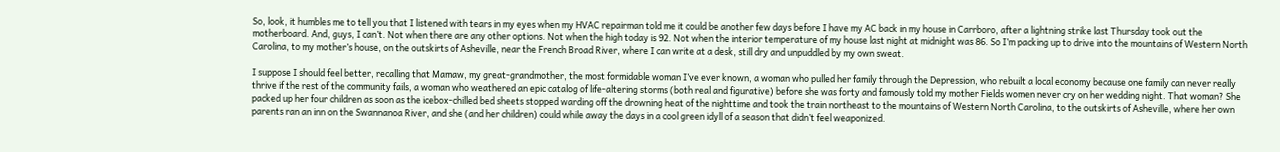So, look, it humbles me to tell you that I listened with tears in my eyes when my HVAC repairman told me it could be another few days before I have my AC back in my house in Carrboro, after a lightning strike last Thursday took out the motherboard. And, guys, I can’t. Not when there are any other options. Not when the high today is 92. Not when the interior temperature of my house last night at midnight was 86. So I’m packing up to drive into the mountains of Western North Carolina, to my mother’s house, on the outskirts of Asheville, near the French Broad River, where I can write at a desk, still dry and unpuddled by my own sweat.

I suppose I should feel better, recalling that Mamaw, my great-grandmother, the most formidable woman I’ve ever known, a woman who pulled her family through the Depression, who rebuilt a local economy because one family can never really thrive if the rest of the community fails, a woman who weathered an epic catalog of life-altering storms (both real and figurative) before she was forty and famously told my mother Fields women never cry on her wedding night. That woman? She packed up her four children as soon as the icebox-chilled bed sheets stopped warding off the drowning heat of the nighttime and took the train northeast to the mountains of Western North Carolina, to the outskirts of Asheville, where her own parents ran an inn on the Swannanoa River, and she (and her children) could while away the days in a cool green idyll of a season that didn’t feel weaponized.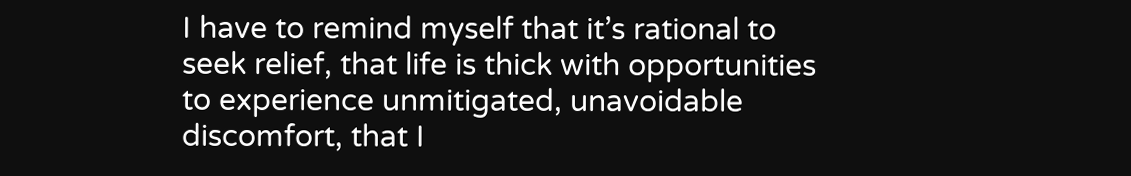I have to remind myself that it’s rational to seek relief, that life is thick with opportunities to experience unmitigated, unavoidable discomfort, that I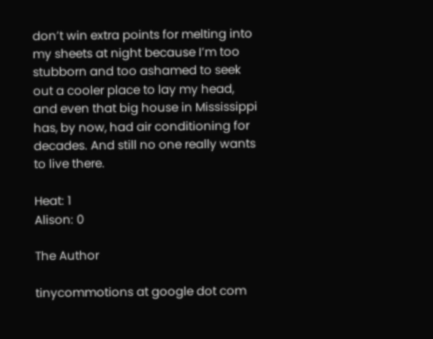don’t win extra points for melting into my sheets at night because I’m too stubborn and too ashamed to seek out a cooler place to lay my head, and even that big house in Mississippi has, by now, had air conditioning for decades. And still no one really wants to live there.

Heat: 1
Alison: 0

The Author

tinycommotions at google dot com